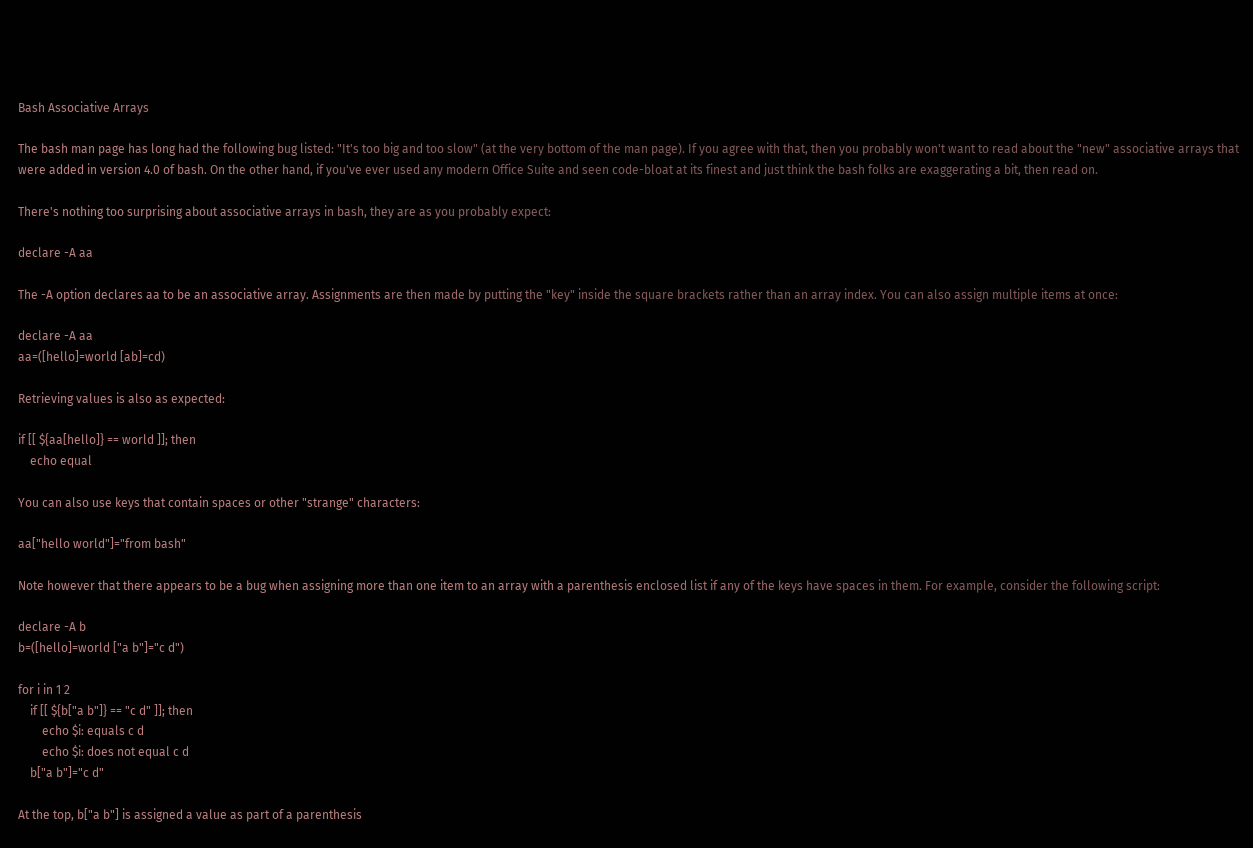Bash Associative Arrays

The bash man page has long had the following bug listed: "It's too big and too slow" (at the very bottom of the man page). If you agree with that, then you probably won't want to read about the "new" associative arrays that were added in version 4.0 of bash. On the other hand, if you've ever used any modern Office Suite and seen code-bloat at its finest and just think the bash folks are exaggerating a bit, then read on.

There's nothing too surprising about associative arrays in bash, they are as you probably expect:

declare -A aa

The -A option declares aa to be an associative array. Assignments are then made by putting the "key" inside the square brackets rather than an array index. You can also assign multiple items at once:

declare -A aa
aa=([hello]=world [ab]=cd)

Retrieving values is also as expected:

if [[ ${aa[hello]} == world ]]; then
    echo equal

You can also use keys that contain spaces or other "strange" characters:

aa["hello world"]="from bash"

Note however that there appears to be a bug when assigning more than one item to an array with a parenthesis enclosed list if any of the keys have spaces in them. For example, consider the following script:

declare -A b
b=([hello]=world ["a b"]="c d")

for i in 1 2
    if [[ ${b["a b"]} == "c d" ]]; then
        echo $i: equals c d
        echo $i: does not equal c d
    b["a b"]="c d"

At the top, b["a b"] is assigned a value as part of a parenthesis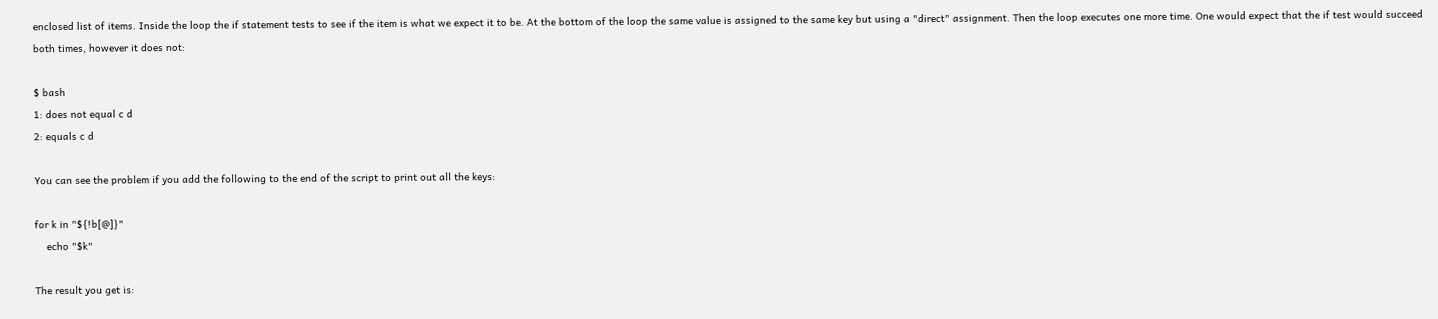enclosed list of items. Inside the loop the if statement tests to see if the item is what we expect it to be. At the bottom of the loop the same value is assigned to the same key but using a "direct" assignment. Then the loop executes one more time. One would expect that the if test would succeed both times, however it does not:

$ bash
1: does not equal c d
2: equals c d

You can see the problem if you add the following to the end of the script to print out all the keys:

for k in "${!b[@]}"
    echo "$k"

The result you get is: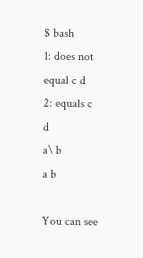$ bash
1: does not equal c d
2: equals c d
a\ b
a b

You can see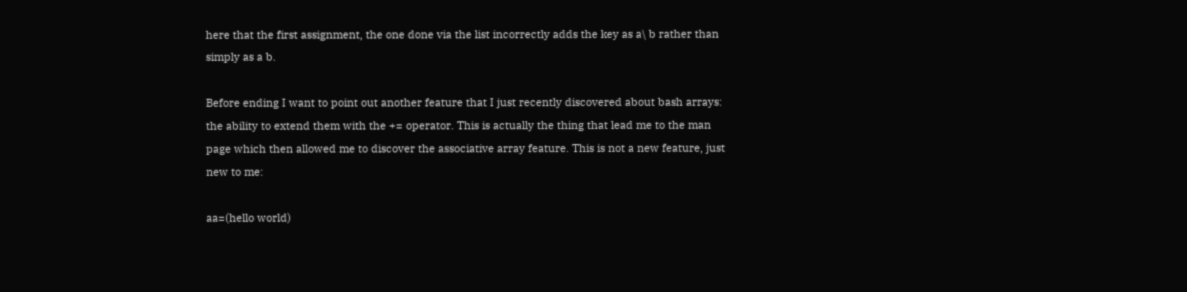here that the first assignment, the one done via the list incorrectly adds the key as a\ b rather than simply as a b.

Before ending I want to point out another feature that I just recently discovered about bash arrays: the ability to extend them with the += operator. This is actually the thing that lead me to the man page which then allowed me to discover the associative array feature. This is not a new feature, just new to me:

aa=(hello world)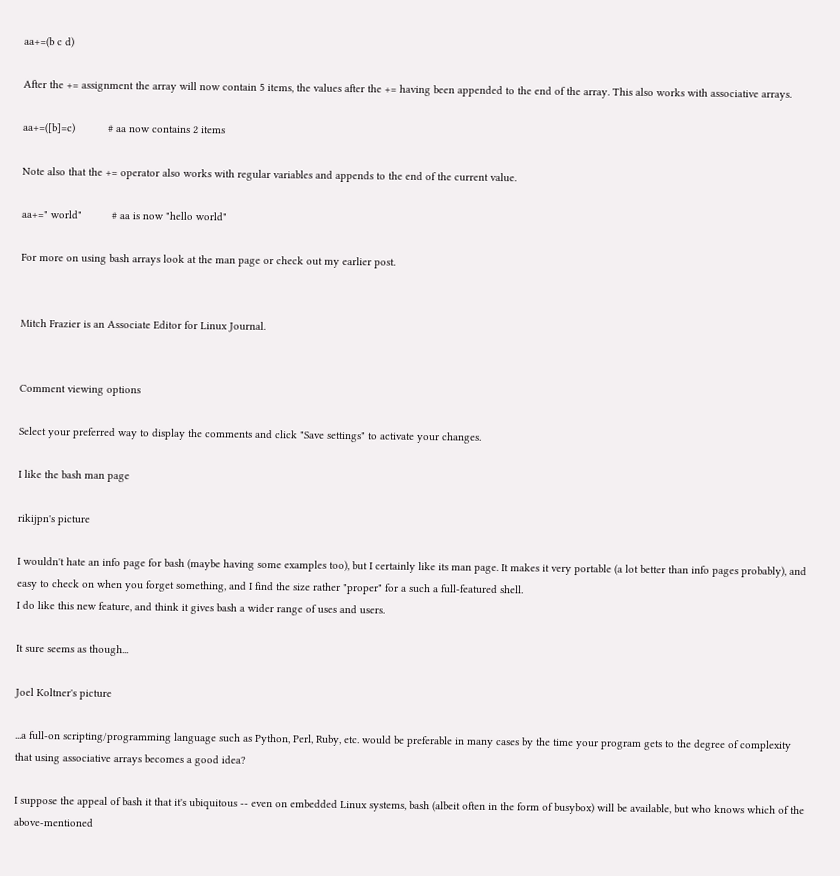aa+=(b c d)

After the += assignment the array will now contain 5 items, the values after the += having been appended to the end of the array. This also works with associative arrays.

aa+=([b]=c)           # aa now contains 2 items

Note also that the += operator also works with regular variables and appends to the end of the current value.

aa+=" world"          # aa is now "hello world"

For more on using bash arrays look at the man page or check out my earlier post.


Mitch Frazier is an Associate Editor for Linux Journal.


Comment viewing options

Select your preferred way to display the comments and click "Save settings" to activate your changes.

I like the bash man page

rikijpn's picture

I wouldn't hate an info page for bash (maybe having some examples too), but I certainly like its man page. It makes it very portable (a lot better than info pages probably), and easy to check on when you forget something, and I find the size rather "proper" for a such a full-featured shell.
I do like this new feature, and think it gives bash a wider range of uses and users.

It sure seems as though...

Joel Koltner's picture

...a full-on scripting/programming language such as Python, Perl, Ruby, etc. would be preferable in many cases by the time your program gets to the degree of complexity that using associative arrays becomes a good idea?

I suppose the appeal of bash it that it's ubiquitous -- even on embedded Linux systems, bash (albeit often in the form of busybox) will be available, but who knows which of the above-mentioned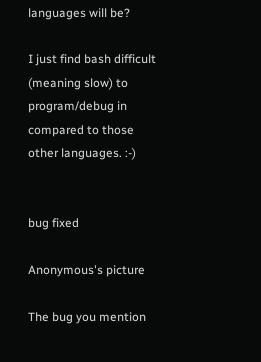languages will be?

I just find bash difficult (meaning slow) to program/debug in compared to those other languages. :-)


bug fixed

Anonymous's picture

The bug you mention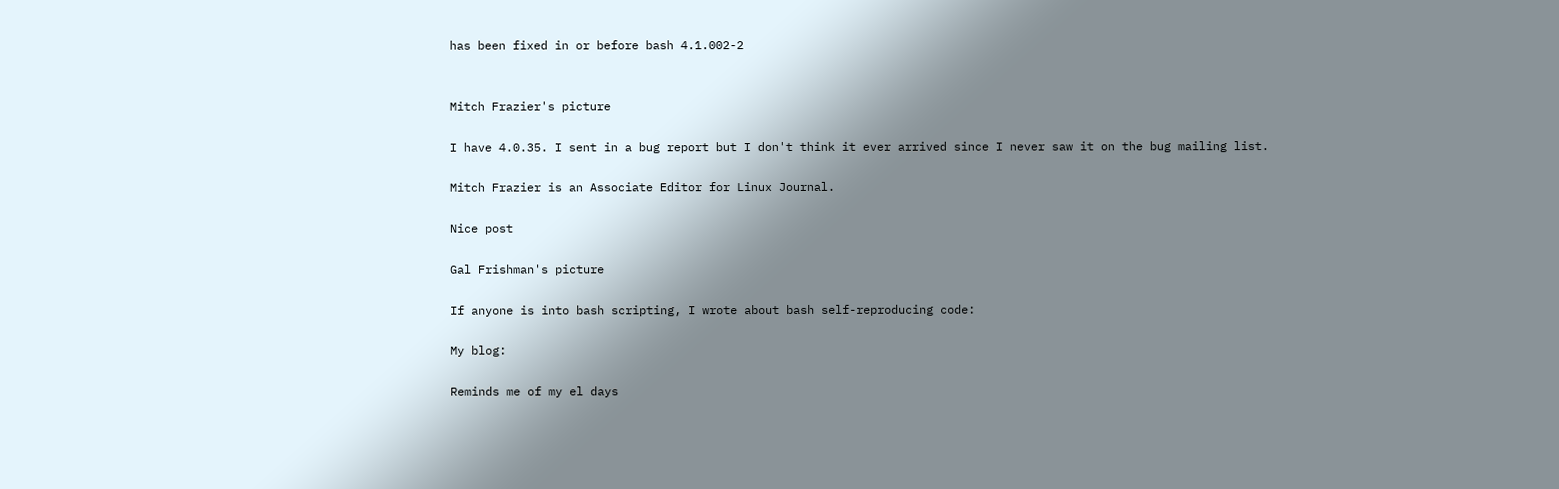has been fixed in or before bash 4.1.002-2


Mitch Frazier's picture

I have 4.0.35. I sent in a bug report but I don't think it ever arrived since I never saw it on the bug mailing list.

Mitch Frazier is an Associate Editor for Linux Journal.

Nice post

Gal Frishman's picture

If anyone is into bash scripting, I wrote about bash self-reproducing code:

My blog:

Reminds me of my el days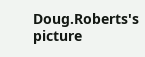Doug.Roberts's picture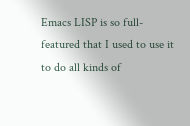Emacs LISP is so full-featured that I used to use it to do all kinds of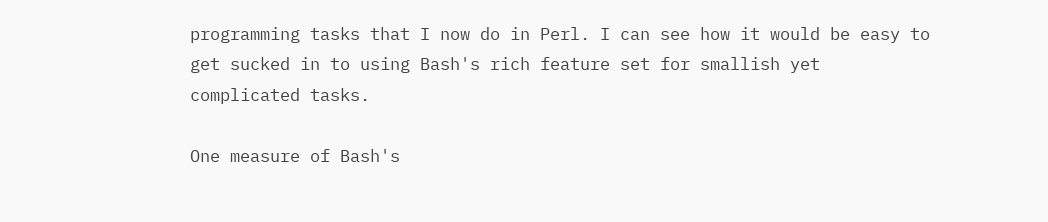programming tasks that I now do in Perl. I can see how it would be easy to get sucked in to using Bash's rich feature set for smallish yet complicated tasks.

One measure of Bash's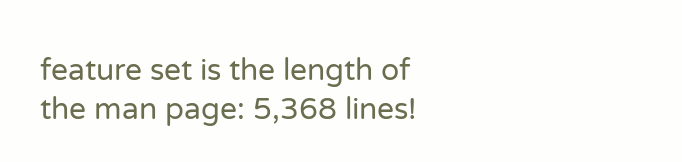feature set is the length of the man page: 5,368 lines!